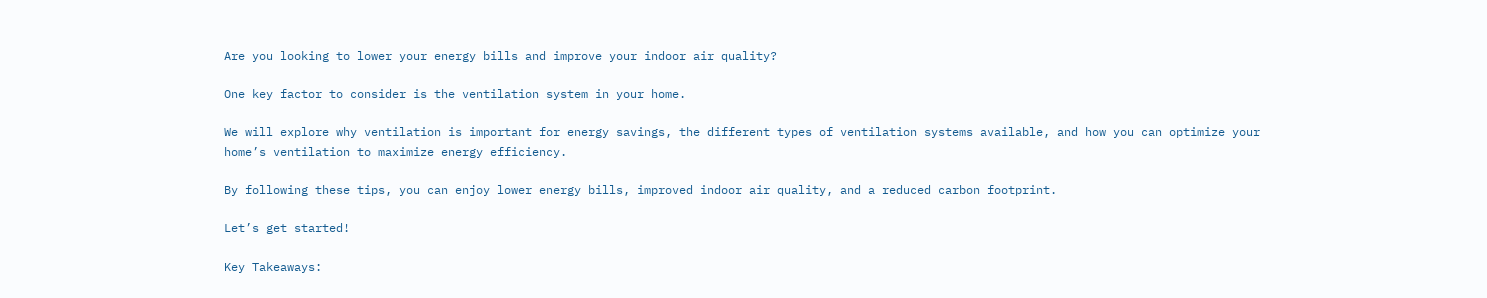Are you looking to lower your energy bills and improve your indoor air quality?

One key factor to consider is the ventilation system in your home.

We will explore why ventilation is important for energy savings, the different types of ventilation systems available, and how you can optimize your home’s ventilation to maximize energy efficiency.

By following these tips, you can enjoy lower energy bills, improved indoor air quality, and a reduced carbon footprint.

Let’s get started!

Key Takeaways: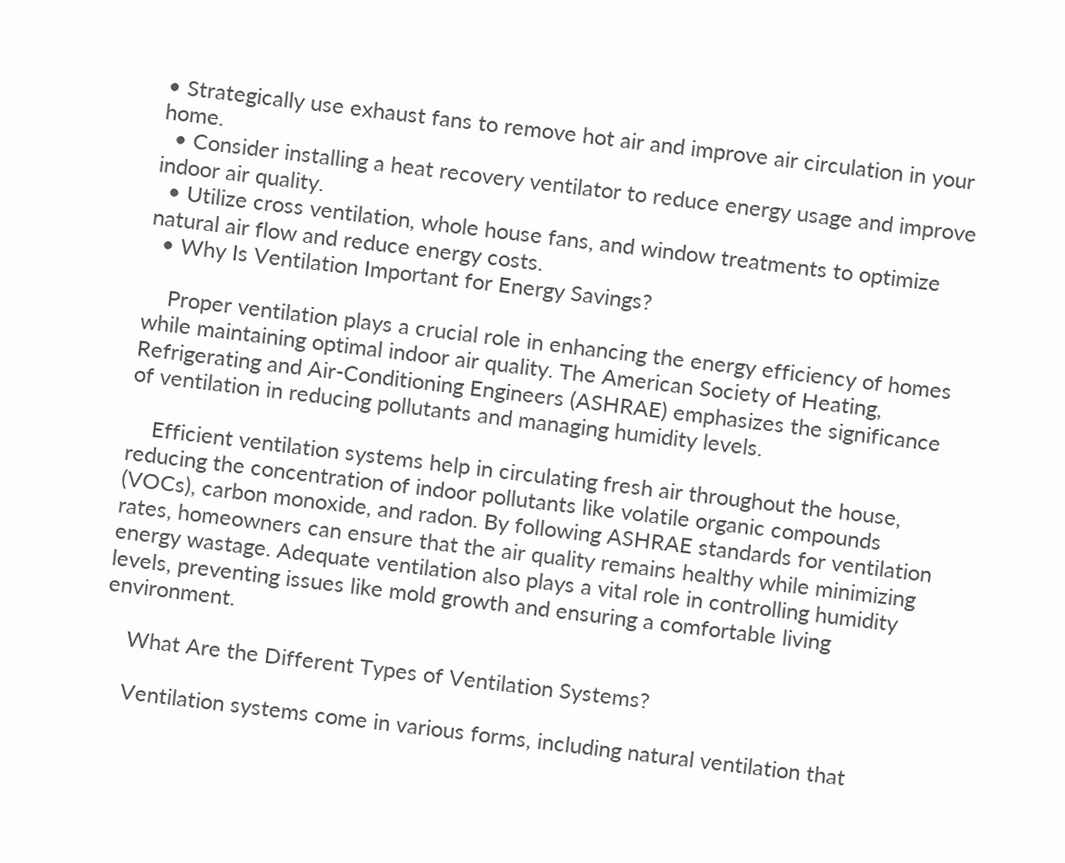• Strategically use exhaust fans to remove hot air and improve air circulation in your home.
  • Consider installing a heat recovery ventilator to reduce energy usage and improve indoor air quality.
  • Utilize cross ventilation, whole house fans, and window treatments to optimize natural air flow and reduce energy costs.
  • Why Is Ventilation Important for Energy Savings?

    Proper ventilation plays a crucial role in enhancing the energy efficiency of homes while maintaining optimal indoor air quality. The American Society of Heating, Refrigerating and Air-Conditioning Engineers (ASHRAE) emphasizes the significance of ventilation in reducing pollutants and managing humidity levels.

    Efficient ventilation systems help in circulating fresh air throughout the house, reducing the concentration of indoor pollutants like volatile organic compounds (VOCs), carbon monoxide, and radon. By following ASHRAE standards for ventilation rates, homeowners can ensure that the air quality remains healthy while minimizing energy wastage. Adequate ventilation also plays a vital role in controlling humidity levels, preventing issues like mold growth and ensuring a comfortable living environment.

    What Are the Different Types of Ventilation Systems?

    Ventilation systems come in various forms, including natural ventilation that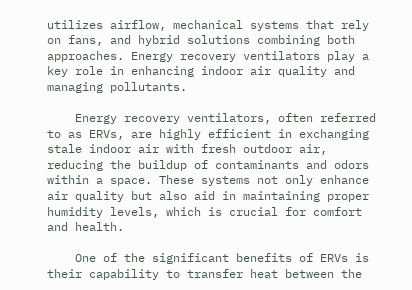utilizes airflow, mechanical systems that rely on fans, and hybrid solutions combining both approaches. Energy recovery ventilators play a key role in enhancing indoor air quality and managing pollutants.

    Energy recovery ventilators, often referred to as ERVs, are highly efficient in exchanging stale indoor air with fresh outdoor air, reducing the buildup of contaminants and odors within a space. These systems not only enhance air quality but also aid in maintaining proper humidity levels, which is crucial for comfort and health.

    One of the significant benefits of ERVs is their capability to transfer heat between the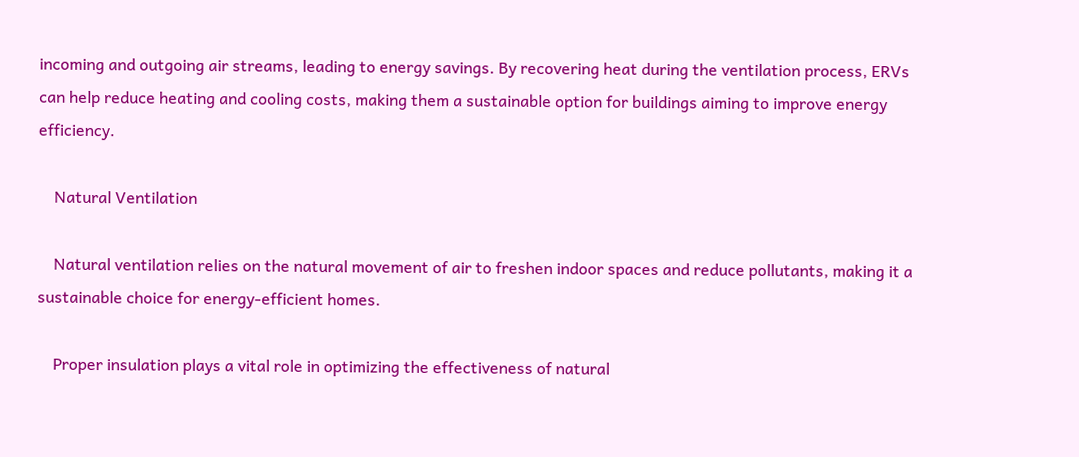incoming and outgoing air streams, leading to energy savings. By recovering heat during the ventilation process, ERVs can help reduce heating and cooling costs, making them a sustainable option for buildings aiming to improve energy efficiency.

    Natural Ventilation

    Natural ventilation relies on the natural movement of air to freshen indoor spaces and reduce pollutants, making it a sustainable choice for energy-efficient homes.

    Proper insulation plays a vital role in optimizing the effectiveness of natural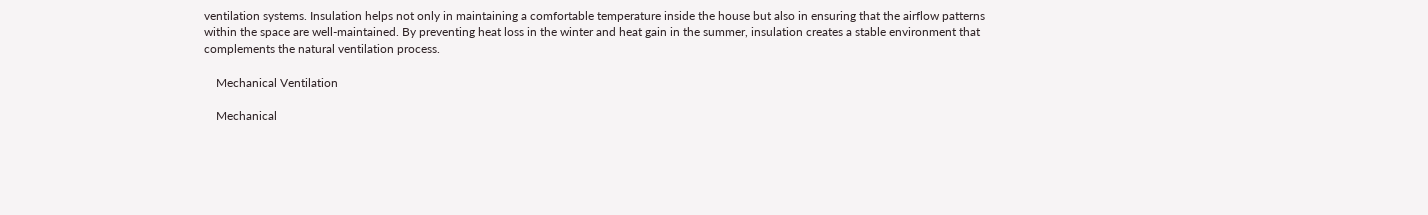ventilation systems. Insulation helps not only in maintaining a comfortable temperature inside the house but also in ensuring that the airflow patterns within the space are well-maintained. By preventing heat loss in the winter and heat gain in the summer, insulation creates a stable environment that complements the natural ventilation process.

    Mechanical Ventilation

    Mechanical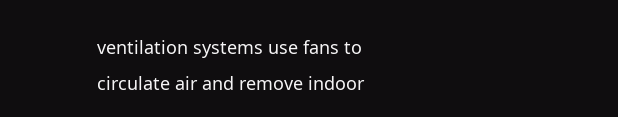ventilation systems use fans to circulate air and remove indoor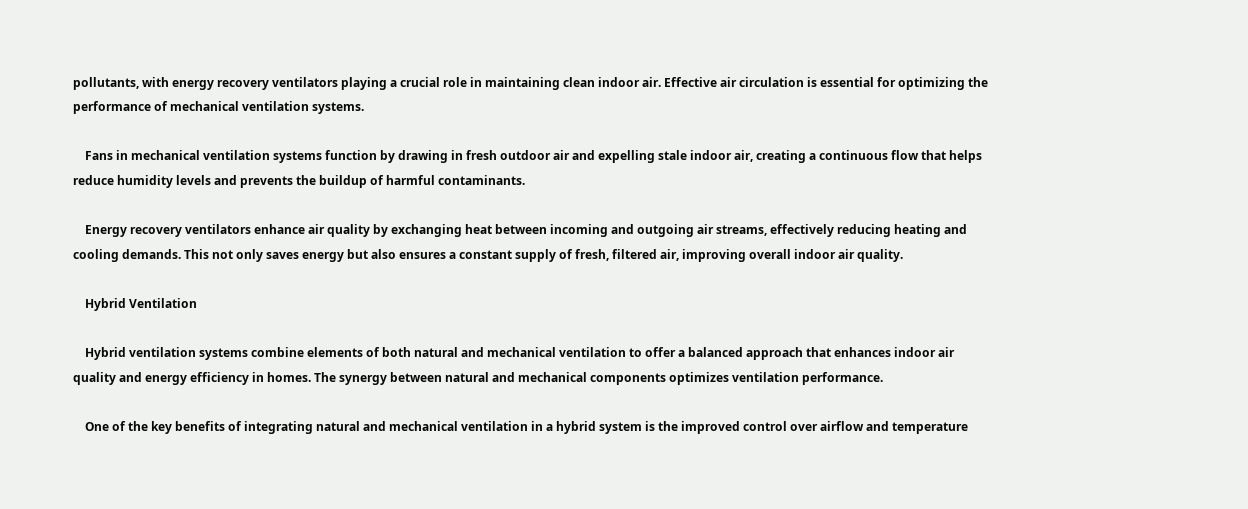pollutants, with energy recovery ventilators playing a crucial role in maintaining clean indoor air. Effective air circulation is essential for optimizing the performance of mechanical ventilation systems.

    Fans in mechanical ventilation systems function by drawing in fresh outdoor air and expelling stale indoor air, creating a continuous flow that helps reduce humidity levels and prevents the buildup of harmful contaminants.

    Energy recovery ventilators enhance air quality by exchanging heat between incoming and outgoing air streams, effectively reducing heating and cooling demands. This not only saves energy but also ensures a constant supply of fresh, filtered air, improving overall indoor air quality.

    Hybrid Ventilation

    Hybrid ventilation systems combine elements of both natural and mechanical ventilation to offer a balanced approach that enhances indoor air quality and energy efficiency in homes. The synergy between natural and mechanical components optimizes ventilation performance.

    One of the key benefits of integrating natural and mechanical ventilation in a hybrid system is the improved control over airflow and temperature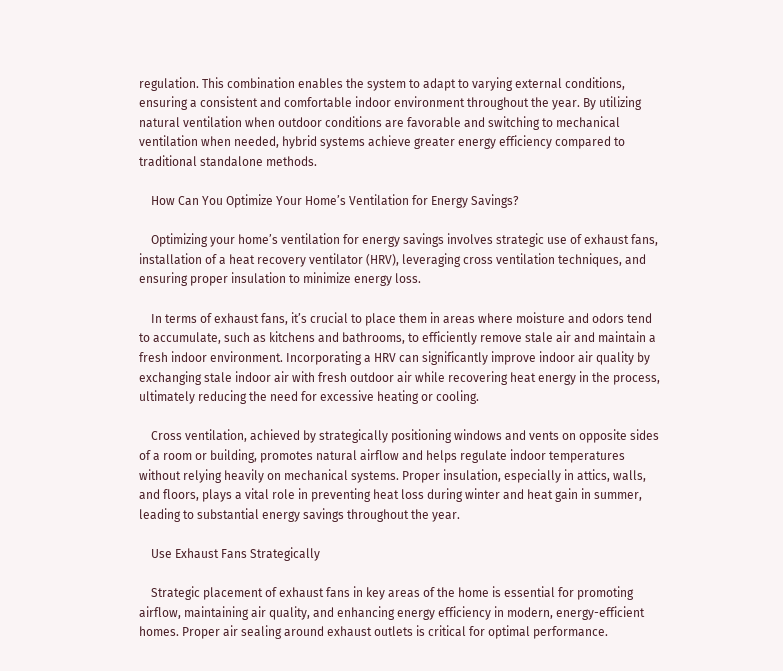regulation. This combination enables the system to adapt to varying external conditions, ensuring a consistent and comfortable indoor environment throughout the year. By utilizing natural ventilation when outdoor conditions are favorable and switching to mechanical ventilation when needed, hybrid systems achieve greater energy efficiency compared to traditional standalone methods.

    How Can You Optimize Your Home’s Ventilation for Energy Savings?

    Optimizing your home’s ventilation for energy savings involves strategic use of exhaust fans, installation of a heat recovery ventilator (HRV), leveraging cross ventilation techniques, and ensuring proper insulation to minimize energy loss.

    In terms of exhaust fans, it’s crucial to place them in areas where moisture and odors tend to accumulate, such as kitchens and bathrooms, to efficiently remove stale air and maintain a fresh indoor environment. Incorporating a HRV can significantly improve indoor air quality by exchanging stale indoor air with fresh outdoor air while recovering heat energy in the process, ultimately reducing the need for excessive heating or cooling.

    Cross ventilation, achieved by strategically positioning windows and vents on opposite sides of a room or building, promotes natural airflow and helps regulate indoor temperatures without relying heavily on mechanical systems. Proper insulation, especially in attics, walls, and floors, plays a vital role in preventing heat loss during winter and heat gain in summer, leading to substantial energy savings throughout the year.

    Use Exhaust Fans Strategically

    Strategic placement of exhaust fans in key areas of the home is essential for promoting airflow, maintaining air quality, and enhancing energy efficiency in modern, energy-efficient homes. Proper air sealing around exhaust outlets is critical for optimal performance.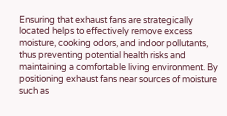Ensuring that exhaust fans are strategically located helps to effectively remove excess moisture, cooking odors, and indoor pollutants, thus preventing potential health risks and maintaining a comfortable living environment. By positioning exhaust fans near sources of moisture such as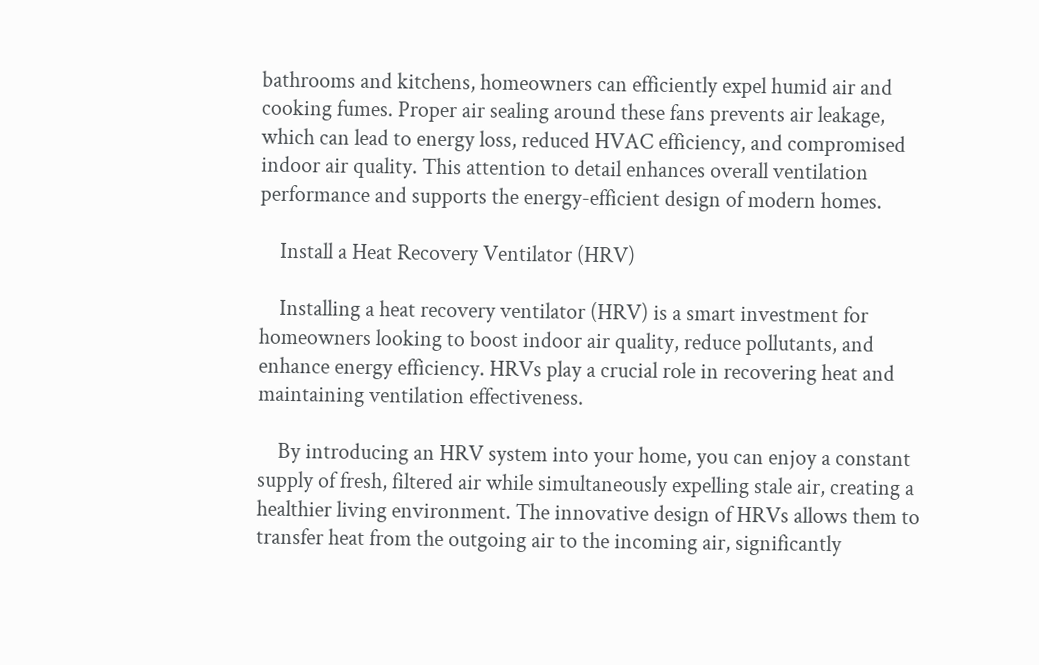bathrooms and kitchens, homeowners can efficiently expel humid air and cooking fumes. Proper air sealing around these fans prevents air leakage, which can lead to energy loss, reduced HVAC efficiency, and compromised indoor air quality. This attention to detail enhances overall ventilation performance and supports the energy-efficient design of modern homes.

    Install a Heat Recovery Ventilator (HRV)

    Installing a heat recovery ventilator (HRV) is a smart investment for homeowners looking to boost indoor air quality, reduce pollutants, and enhance energy efficiency. HRVs play a crucial role in recovering heat and maintaining ventilation effectiveness.

    By introducing an HRV system into your home, you can enjoy a constant supply of fresh, filtered air while simultaneously expelling stale air, creating a healthier living environment. The innovative design of HRVs allows them to transfer heat from the outgoing air to the incoming air, significantly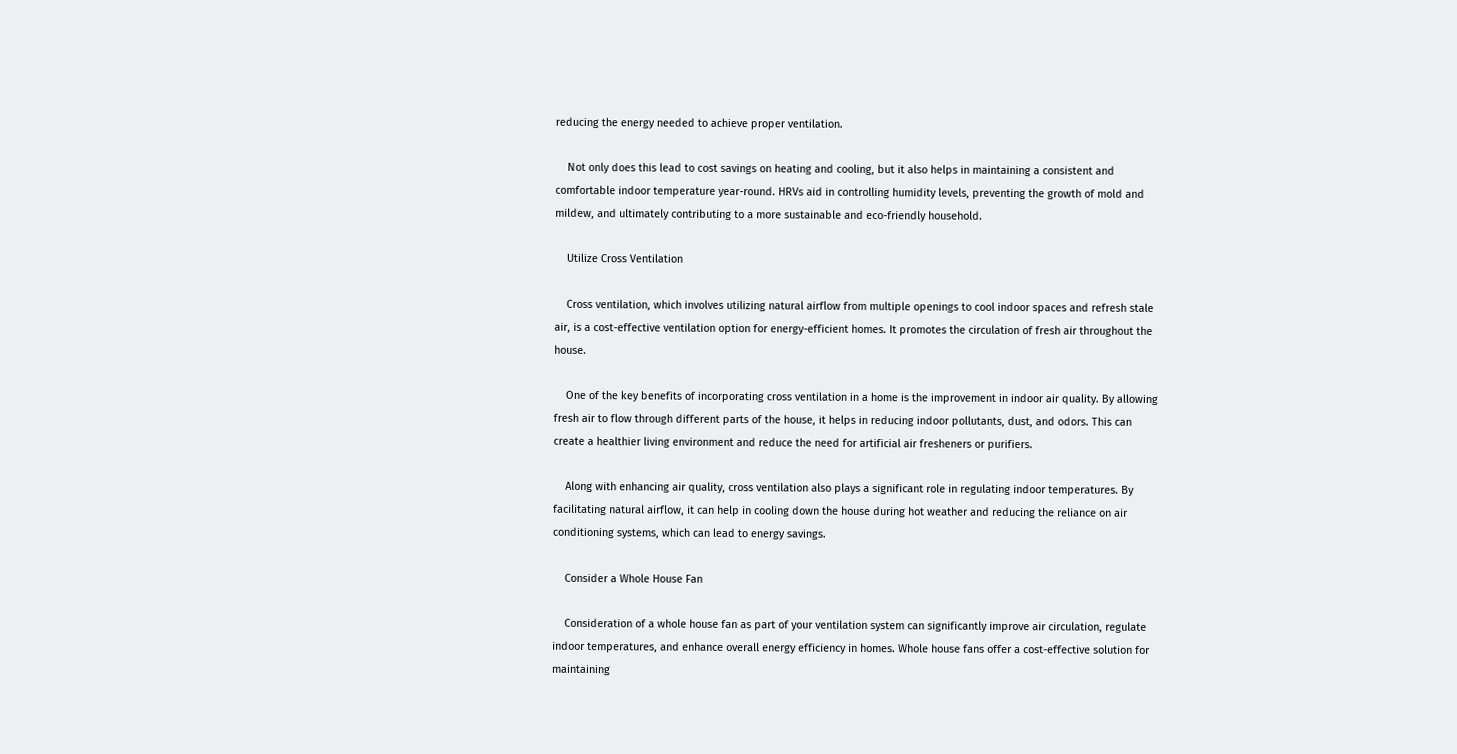reducing the energy needed to achieve proper ventilation.

    Not only does this lead to cost savings on heating and cooling, but it also helps in maintaining a consistent and comfortable indoor temperature year-round. HRVs aid in controlling humidity levels, preventing the growth of mold and mildew, and ultimately contributing to a more sustainable and eco-friendly household.

    Utilize Cross Ventilation

    Cross ventilation, which involves utilizing natural airflow from multiple openings to cool indoor spaces and refresh stale air, is a cost-effective ventilation option for energy-efficient homes. It promotes the circulation of fresh air throughout the house.

    One of the key benefits of incorporating cross ventilation in a home is the improvement in indoor air quality. By allowing fresh air to flow through different parts of the house, it helps in reducing indoor pollutants, dust, and odors. This can create a healthier living environment and reduce the need for artificial air fresheners or purifiers.

    Along with enhancing air quality, cross ventilation also plays a significant role in regulating indoor temperatures. By facilitating natural airflow, it can help in cooling down the house during hot weather and reducing the reliance on air conditioning systems, which can lead to energy savings.

    Consider a Whole House Fan

    Consideration of a whole house fan as part of your ventilation system can significantly improve air circulation, regulate indoor temperatures, and enhance overall energy efficiency in homes. Whole house fans offer a cost-effective solution for maintaining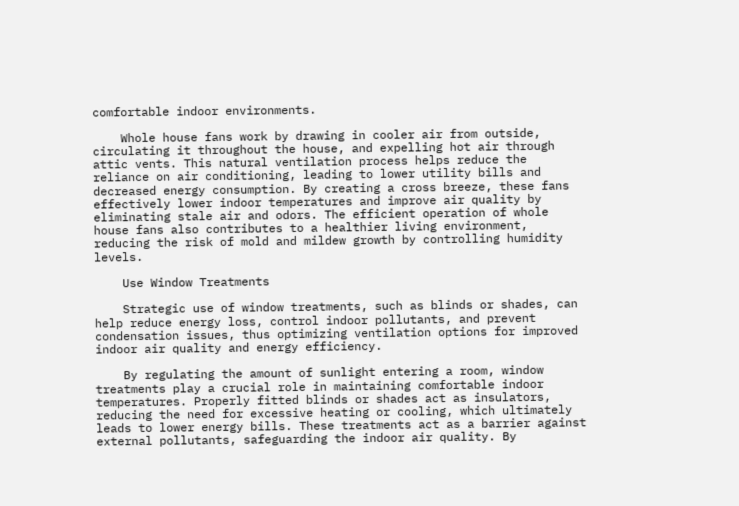comfortable indoor environments.

    Whole house fans work by drawing in cooler air from outside, circulating it throughout the house, and expelling hot air through attic vents. This natural ventilation process helps reduce the reliance on air conditioning, leading to lower utility bills and decreased energy consumption. By creating a cross breeze, these fans effectively lower indoor temperatures and improve air quality by eliminating stale air and odors. The efficient operation of whole house fans also contributes to a healthier living environment, reducing the risk of mold and mildew growth by controlling humidity levels.

    Use Window Treatments

    Strategic use of window treatments, such as blinds or shades, can help reduce energy loss, control indoor pollutants, and prevent condensation issues, thus optimizing ventilation options for improved indoor air quality and energy efficiency.

    By regulating the amount of sunlight entering a room, window treatments play a crucial role in maintaining comfortable indoor temperatures. Properly fitted blinds or shades act as insulators, reducing the need for excessive heating or cooling, which ultimately leads to lower energy bills. These treatments act as a barrier against external pollutants, safeguarding the indoor air quality. By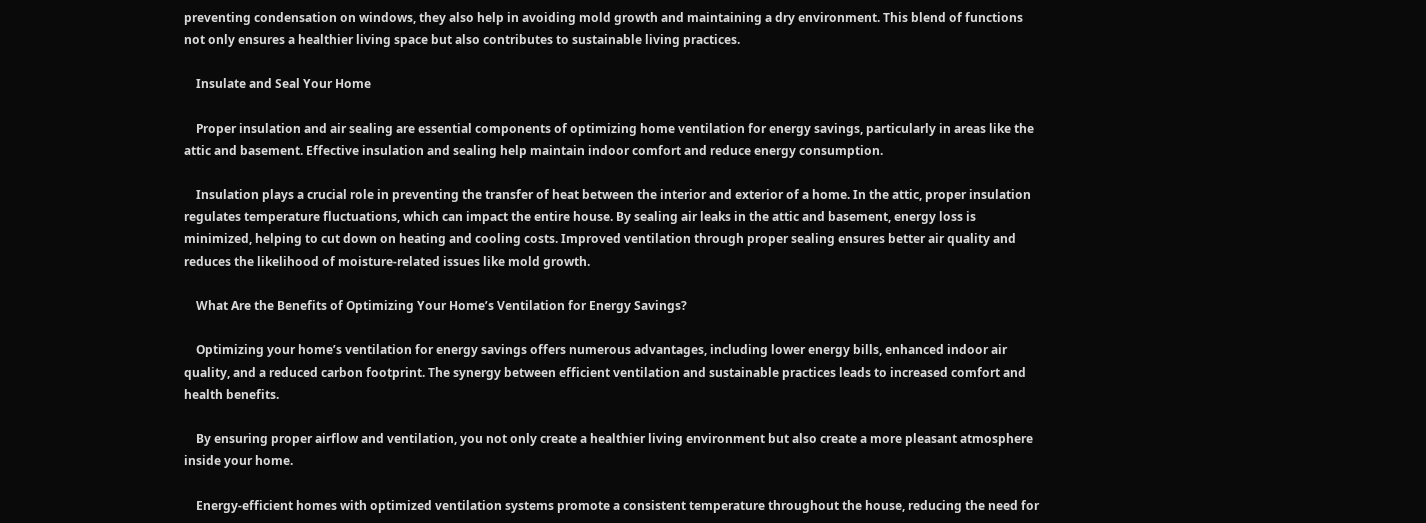preventing condensation on windows, they also help in avoiding mold growth and maintaining a dry environment. This blend of functions not only ensures a healthier living space but also contributes to sustainable living practices.

    Insulate and Seal Your Home

    Proper insulation and air sealing are essential components of optimizing home ventilation for energy savings, particularly in areas like the attic and basement. Effective insulation and sealing help maintain indoor comfort and reduce energy consumption.

    Insulation plays a crucial role in preventing the transfer of heat between the interior and exterior of a home. In the attic, proper insulation regulates temperature fluctuations, which can impact the entire house. By sealing air leaks in the attic and basement, energy loss is minimized, helping to cut down on heating and cooling costs. Improved ventilation through proper sealing ensures better air quality and reduces the likelihood of moisture-related issues like mold growth.

    What Are the Benefits of Optimizing Your Home’s Ventilation for Energy Savings?

    Optimizing your home’s ventilation for energy savings offers numerous advantages, including lower energy bills, enhanced indoor air quality, and a reduced carbon footprint. The synergy between efficient ventilation and sustainable practices leads to increased comfort and health benefits.

    By ensuring proper airflow and ventilation, you not only create a healthier living environment but also create a more pleasant atmosphere inside your home.

    Energy-efficient homes with optimized ventilation systems promote a consistent temperature throughout the house, reducing the need for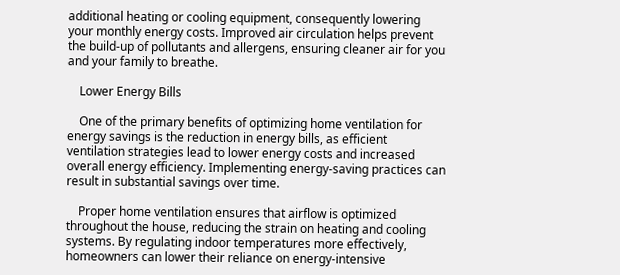additional heating or cooling equipment, consequently lowering your monthly energy costs. Improved air circulation helps prevent the build-up of pollutants and allergens, ensuring cleaner air for you and your family to breathe.

    Lower Energy Bills

    One of the primary benefits of optimizing home ventilation for energy savings is the reduction in energy bills, as efficient ventilation strategies lead to lower energy costs and increased overall energy efficiency. Implementing energy-saving practices can result in substantial savings over time.

    Proper home ventilation ensures that airflow is optimized throughout the house, reducing the strain on heating and cooling systems. By regulating indoor temperatures more effectively, homeowners can lower their reliance on energy-intensive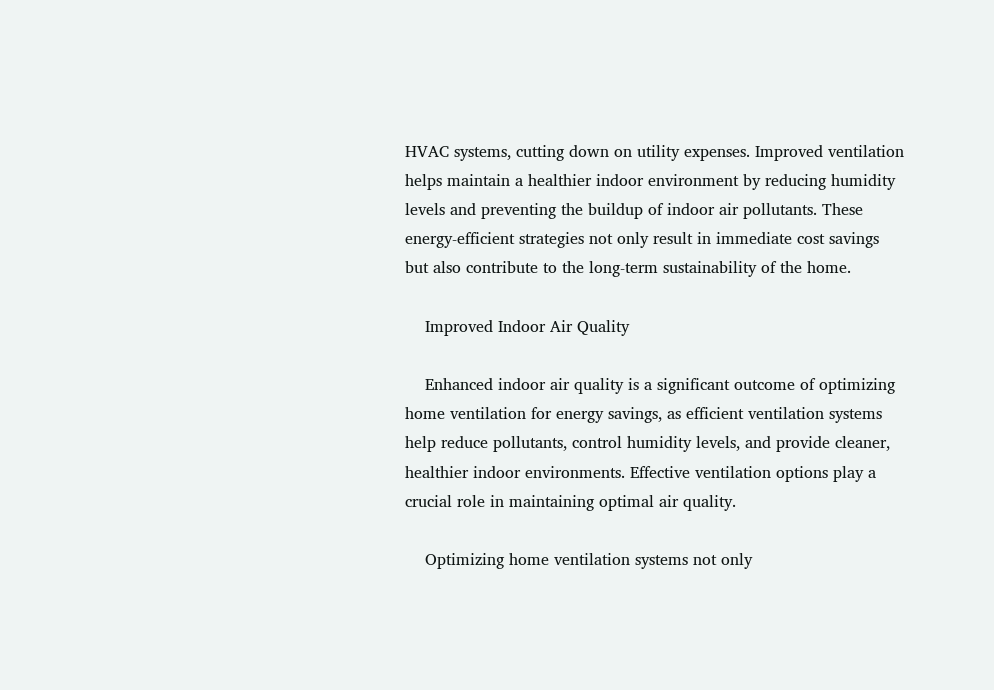HVAC systems, cutting down on utility expenses. Improved ventilation helps maintain a healthier indoor environment by reducing humidity levels and preventing the buildup of indoor air pollutants. These energy-efficient strategies not only result in immediate cost savings but also contribute to the long-term sustainability of the home.

    Improved Indoor Air Quality

    Enhanced indoor air quality is a significant outcome of optimizing home ventilation for energy savings, as efficient ventilation systems help reduce pollutants, control humidity levels, and provide cleaner, healthier indoor environments. Effective ventilation options play a crucial role in maintaining optimal air quality.

    Optimizing home ventilation systems not only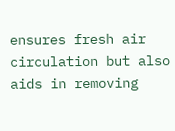ensures fresh air circulation but also aids in removing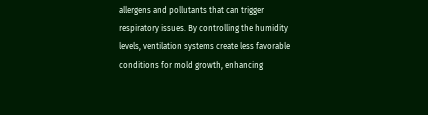allergens and pollutants that can trigger respiratory issues. By controlling the humidity levels, ventilation systems create less favorable conditions for mold growth, enhancing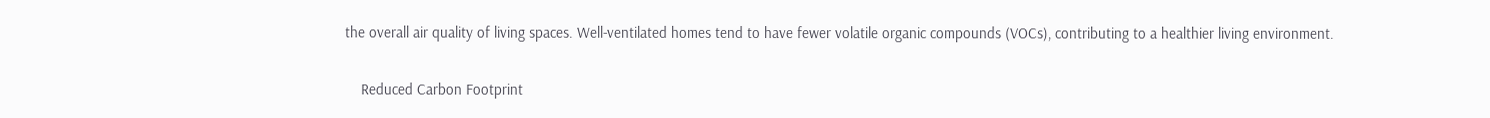the overall air quality of living spaces. Well-ventilated homes tend to have fewer volatile organic compounds (VOCs), contributing to a healthier living environment.

    Reduced Carbon Footprint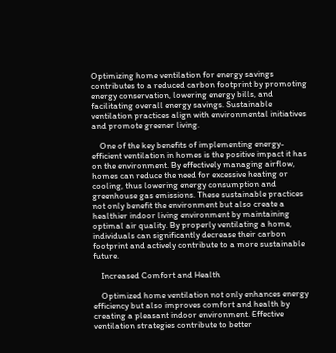Optimizing home ventilation for energy savings contributes to a reduced carbon footprint by promoting energy conservation, lowering energy bills, and facilitating overall energy savings. Sustainable ventilation practices align with environmental initiatives and promote greener living.

    One of the key benefits of implementing energy-efficient ventilation in homes is the positive impact it has on the environment. By effectively managing airflow, homes can reduce the need for excessive heating or cooling, thus lowering energy consumption and greenhouse gas emissions. These sustainable practices not only benefit the environment but also create a healthier indoor living environment by maintaining optimal air quality. By properly ventilating a home, individuals can significantly decrease their carbon footprint and actively contribute to a more sustainable future.

    Increased Comfort and Health

    Optimized home ventilation not only enhances energy efficiency but also improves comfort and health by creating a pleasant indoor environment. Effective ventilation strategies contribute to better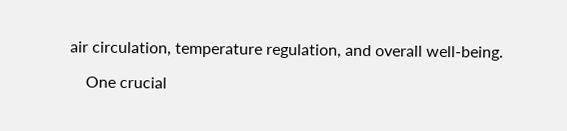air circulation, temperature regulation, and overall well-being.

    One crucial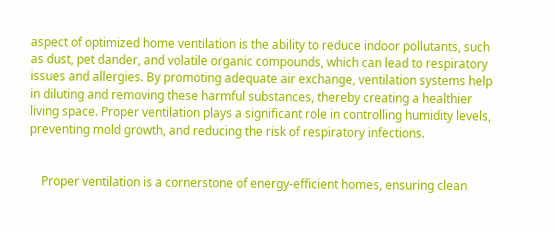aspect of optimized home ventilation is the ability to reduce indoor pollutants, such as dust, pet dander, and volatile organic compounds, which can lead to respiratory issues and allergies. By promoting adequate air exchange, ventilation systems help in diluting and removing these harmful substances, thereby creating a healthier living space. Proper ventilation plays a significant role in controlling humidity levels, preventing mold growth, and reducing the risk of respiratory infections.


    Proper ventilation is a cornerstone of energy-efficient homes, ensuring clean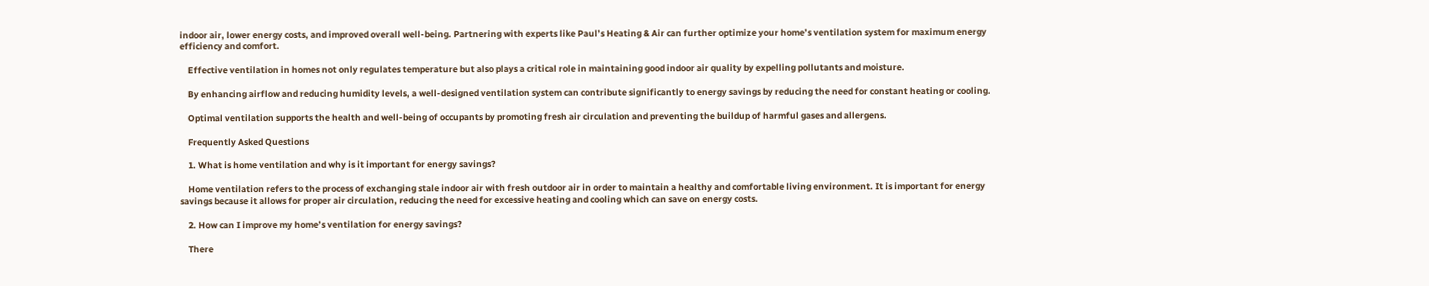indoor air, lower energy costs, and improved overall well-being. Partnering with experts like Paul’s Heating & Air can further optimize your home’s ventilation system for maximum energy efficiency and comfort.

    Effective ventilation in homes not only regulates temperature but also plays a critical role in maintaining good indoor air quality by expelling pollutants and moisture.

    By enhancing airflow and reducing humidity levels, a well-designed ventilation system can contribute significantly to energy savings by reducing the need for constant heating or cooling.

    Optimal ventilation supports the health and well-being of occupants by promoting fresh air circulation and preventing the buildup of harmful gases and allergens.

    Frequently Asked Questions

    1. What is home ventilation and why is it important for energy savings?

    Home ventilation refers to the process of exchanging stale indoor air with fresh outdoor air in order to maintain a healthy and comfortable living environment. It is important for energy savings because it allows for proper air circulation, reducing the need for excessive heating and cooling which can save on energy costs.

    2. How can I improve my home’s ventilation for energy savings?

    There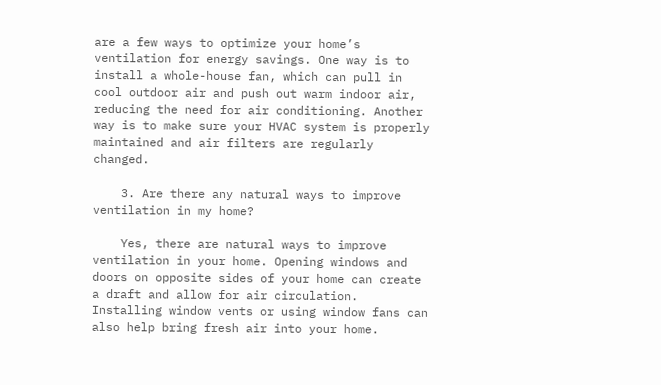are a few ways to optimize your home’s ventilation for energy savings. One way is to install a whole-house fan, which can pull in cool outdoor air and push out warm indoor air, reducing the need for air conditioning. Another way is to make sure your HVAC system is properly maintained and air filters are regularly changed.

    3. Are there any natural ways to improve ventilation in my home?

    Yes, there are natural ways to improve ventilation in your home. Opening windows and doors on opposite sides of your home can create a draft and allow for air circulation. Installing window vents or using window fans can also help bring fresh air into your home.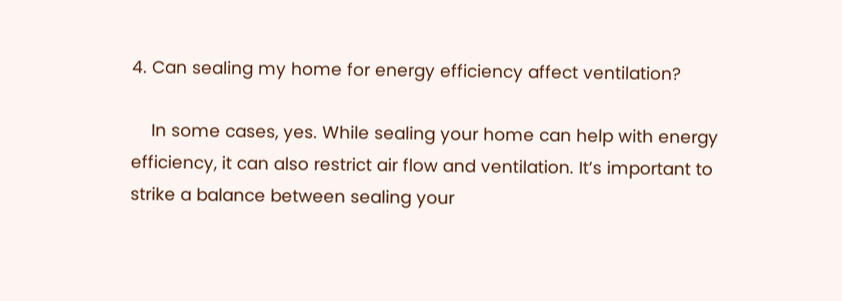4. Can sealing my home for energy efficiency affect ventilation?

    In some cases, yes. While sealing your home can help with energy efficiency, it can also restrict air flow and ventilation. It’s important to strike a balance between sealing your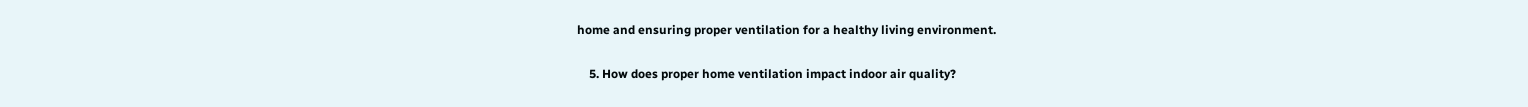home and ensuring proper ventilation for a healthy living environment.

    5. How does proper home ventilation impact indoor air quality?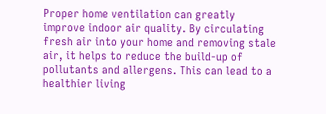Proper home ventilation can greatly improve indoor air quality. By circulating fresh air into your home and removing stale air, it helps to reduce the build-up of pollutants and allergens. This can lead to a healthier living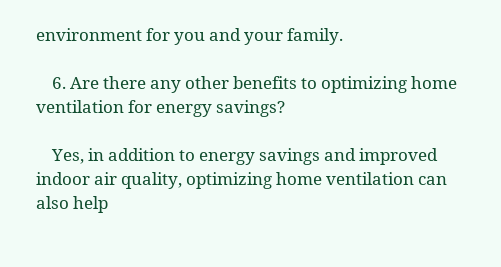environment for you and your family.

    6. Are there any other benefits to optimizing home ventilation for energy savings?

    Yes, in addition to energy savings and improved indoor air quality, optimizing home ventilation can also help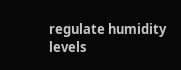regulate humidity levels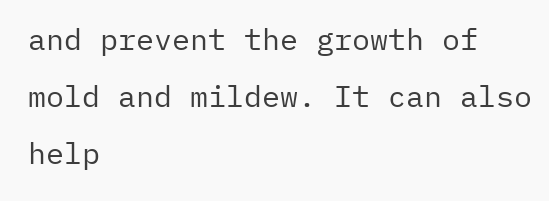and prevent the growth of mold and mildew. It can also help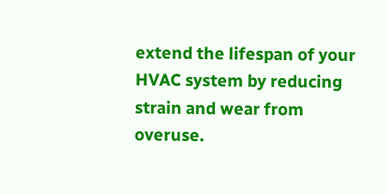extend the lifespan of your HVAC system by reducing strain and wear from overuse.